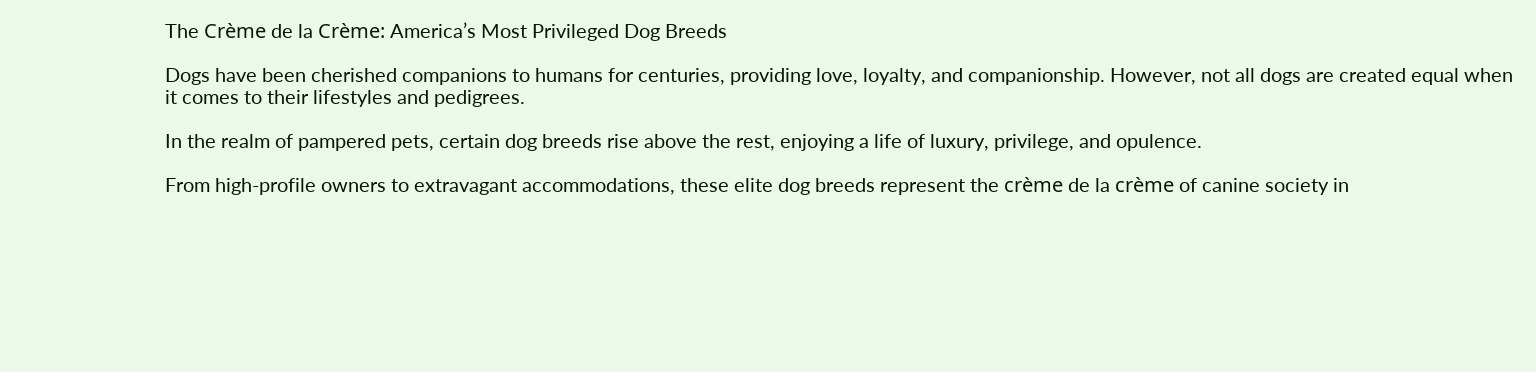The Crème de la Crème: America’s Most Privileged Dog Breeds

Dogs have been cherished companions to humans for centuries, providing love, loyalty, and companionship. However, not all dogs are created equal when it comes to their lifestyles and pedigrees.

In the realm of pampered pets, certain dog breeds rise above the rest, enjoying a life of luxury, privilege, and opulence.

From high-profile owners to extravagant accommodations, these elite dog breeds represent the crème de la crème of canine society in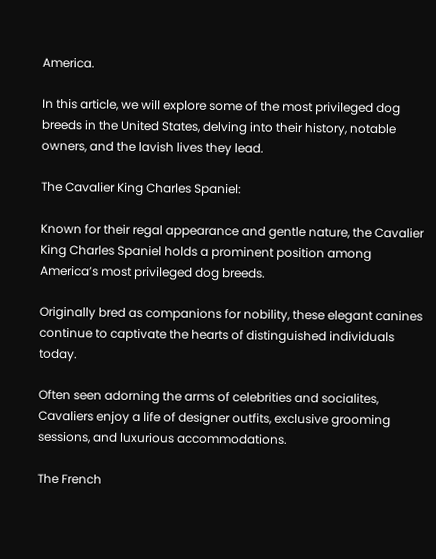America.

In this article, we will explore some of the most privileged dog breeds in the United States, delving into their history, notable owners, and the lavish lives they lead.

The Cavalier King Charles Spaniel:

Known for their regal appearance and gentle nature, the Cavalier King Charles Spaniel holds a prominent position among America’s most privileged dog breeds.

Originally bred as companions for nobility, these elegant canines continue to captivate the hearts of distinguished individuals today.

Often seen adorning the arms of celebrities and socialites, Cavaliers enjoy a life of designer outfits, exclusive grooming sessions, and luxurious accommodations.

The French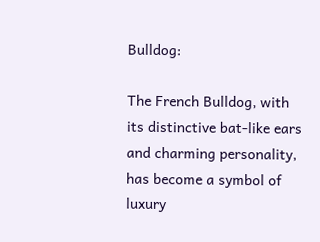Bulldog:

The French Bulldog, with its distinctive bat-like ears and charming personality, has become a symbol of luxury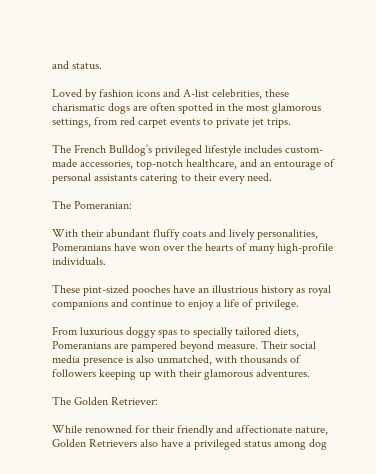and status.

Loved by fashion icons and A-list celebrities, these charismatic dogs are often spotted in the most glamorous settings, from red carpet events to private jet trips.

The French Bulldog’s privileged lifestyle includes custom-made accessories, top-notch healthcare, and an entourage of personal assistants catering to their every need.

The Pomeranian:

With their abundant fluffy coats and lively personalities, Pomeranians have won over the hearts of many high-profile individuals.

These pint-sized pooches have an illustrious history as royal companions and continue to enjoy a life of privilege.

From luxurious doggy spas to specially tailored diets, Pomeranians are pampered beyond measure. Their social media presence is also unmatched, with thousands of followers keeping up with their glamorous adventures.

The Golden Retriever:

While renowned for their friendly and affectionate nature, Golden Retrievers also have a privileged status among dog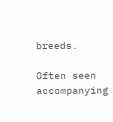breeds.

Often seen accompanying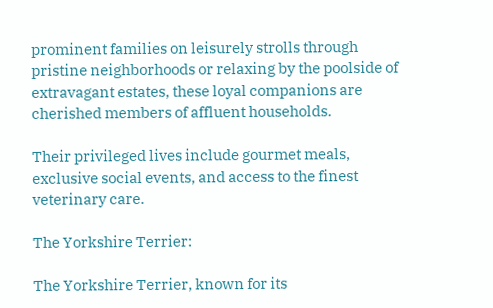prominent families on leisurely strolls through pristine neighborhoods or relaxing by the poolside of extravagant estates, these loyal companions are cherished members of affluent households.

Their privileged lives include gourmet meals, exclusive social events, and access to the finest veterinary care.

The Yorkshire Terrier:

The Yorkshire Terrier, known for its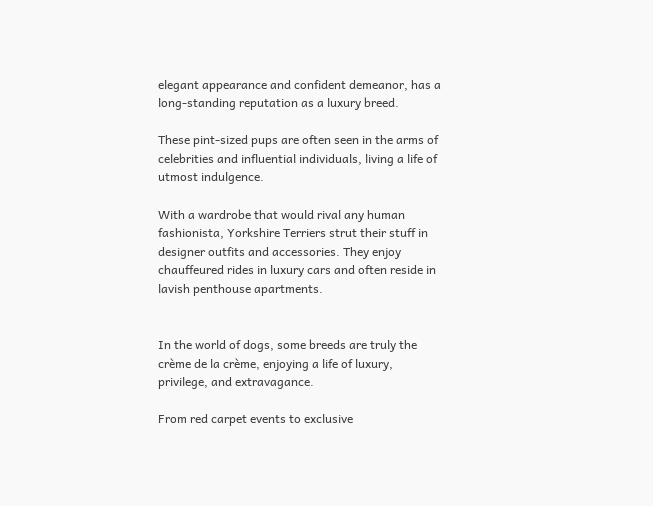elegant appearance and confident demeanor, has a long-standing reputation as a luxury breed.

These pint-sized pups are often seen in the arms of celebrities and influential individuals, living a life of utmost indulgence.

With a wardrobe that would rival any human fashionista, Yorkshire Terriers strut their stuff in designer outfits and accessories. They enjoy chauffeured rides in luxury cars and often reside in lavish penthouse apartments.


In the world of dogs, some breeds are truly the crème de la crème, enjoying a life of luxury, privilege, and extravagance.

From red carpet events to exclusive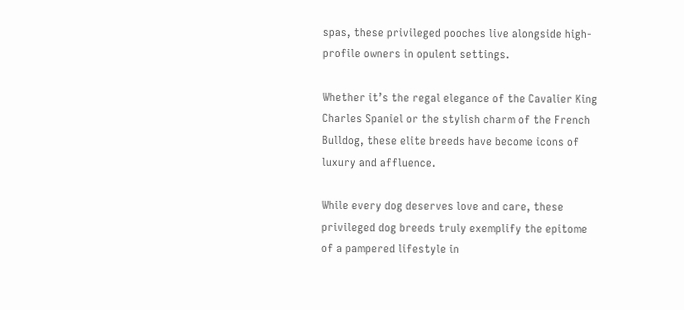spas, these privileged pooches live alongside high-profile owners in opulent settings.

Whether it’s the regal elegance of the Cavalier King Charles Spaniel or the stylish charm of the French Bulldog, these elite breeds have become icons of luxury and affluence.

While every dog deserves love and care, these privileged dog breeds truly exemplify the epitome of a pampered lifestyle in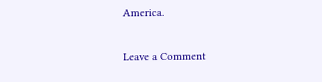America.

Leave a Comment